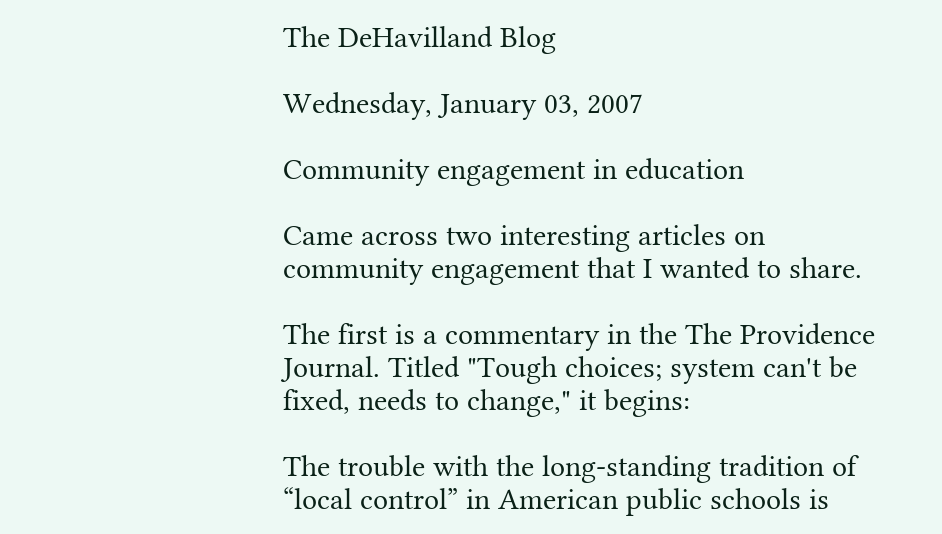The DeHavilland Blog

Wednesday, January 03, 2007

Community engagement in education

Came across two interesting articles on community engagement that I wanted to share.

The first is a commentary in the The Providence Journal. Titled "Tough choices; system can't be fixed, needs to change," it begins:

The trouble with the long-standing tradition of “local control” in American public schools is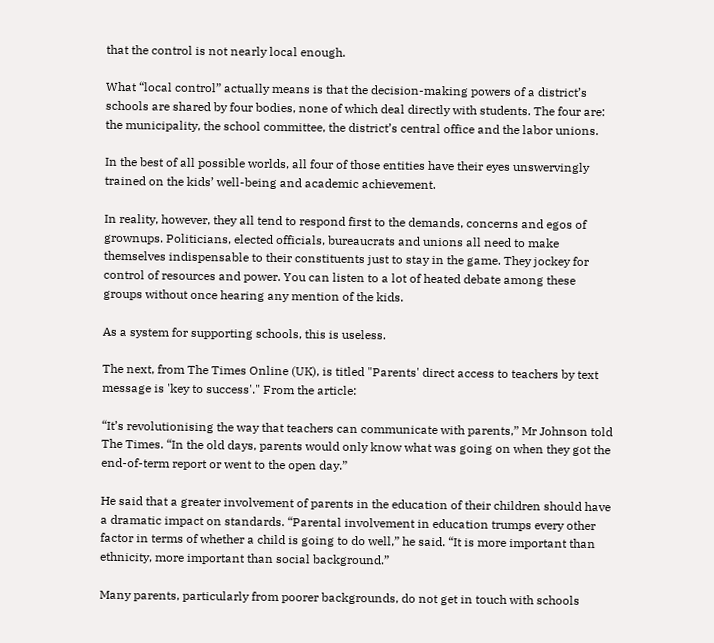that the control is not nearly local enough.

What “local control” actually means is that the decision-making powers of a district’s schools are shared by four bodies, none of which deal directly with students. The four are: the municipality, the school committee, the district’s central office and the labor unions.

In the best of all possible worlds, all four of those entities have their eyes unswervingly trained on the kids’ well-being and academic achievement.

In reality, however, they all tend to respond first to the demands, concerns and egos of grownups. Politicians, elected officials, bureaucrats and unions all need to make themselves indispensable to their constituents just to stay in the game. They jockey for control of resources and power. You can listen to a lot of heated debate among these groups without once hearing any mention of the kids.

As a system for supporting schools, this is useless.

The next, from The Times Online (UK), is titled "Parents' direct access to teachers by text message is 'key to success'." From the article:

“It’s revolutionising the way that teachers can communicate with parents,” Mr Johnson told The Times. “In the old days, parents would only know what was going on when they got the end-of-term report or went to the open day.”

He said that a greater involvement of parents in the education of their children should have a dramatic impact on standards. “Parental involvement in education trumps every other factor in terms of whether a child is going to do well,” he said. “It is more important than ethnicity, more important than social background.”

Many parents, particularly from poorer backgrounds, do not get in touch with schools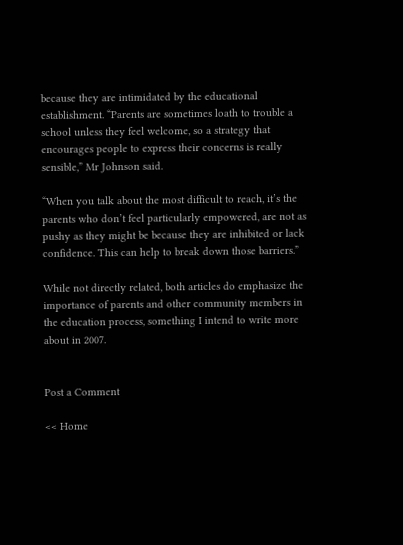because they are intimidated by the educational establishment. “Parents are sometimes loath to trouble a school unless they feel welcome, so a strategy that encourages people to express their concerns is really sensible,” Mr Johnson said.

“When you talk about the most difficult to reach, it’s the parents who don’t feel particularly empowered, are not as pushy as they might be because they are inhibited or lack confidence. This can help to break down those barriers.”

While not directly related, both articles do emphasize the importance of parents and other community members in the education process, something I intend to write more about in 2007.


Post a Comment

<< Home